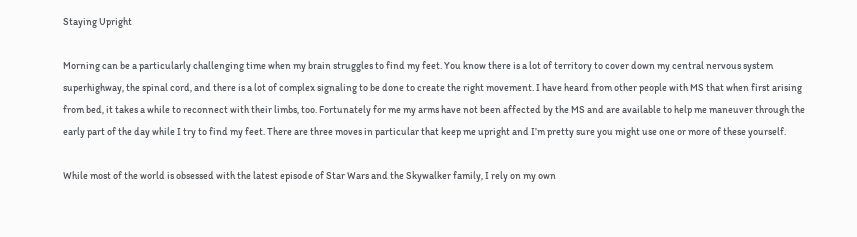Staying Upright

Morning can be a particularly challenging time when my brain struggles to find my feet. You know there is a lot of territory to cover down my central nervous system superhighway, the spinal cord, and there is a lot of complex signaling to be done to create the right movement. I have heard from other people with MS that when first arising from bed, it takes a while to reconnect with their limbs, too. Fortunately for me my arms have not been affected by the MS and are available to help me maneuver through the early part of the day while I try to find my feet. There are three moves in particular that keep me upright and I’m pretty sure you might use one or more of these yourself.

While most of the world is obsessed with the latest episode of Star Wars and the Skywalker family, I rely on my own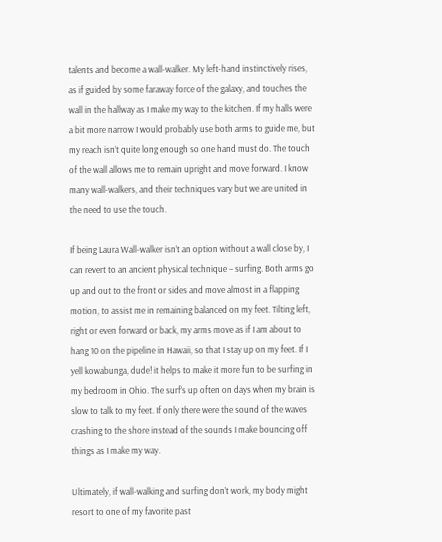talents and become a wall-walker. My left-hand instinctively rises, as if guided by some faraway force of the galaxy, and touches the wall in the hallway as I make my way to the kitchen. If my halls were a bit more narrow I would probably use both arms to guide me, but my reach isn’t quite long enough so one hand must do. The touch of the wall allows me to remain upright and move forward. I know many wall-walkers, and their techniques vary but we are united in the need to use the touch.

If being Laura Wall-walker isn’t an option without a wall close by, I can revert to an ancient physical technique – surfing. Both arms go up and out to the front or sides and move almost in a flapping motion, to assist me in remaining balanced on my feet. Tilting left, right or even forward or back, my arms move as if I am about to hang 10 on the pipeline in Hawaii, so that I stay up on my feet. If I yell kowabunga, dude! it helps to make it more fun to be surfing in my bedroom in Ohio. The surf’s up often on days when my brain is slow to talk to my feet. If only there were the sound of the waves crashing to the shore instead of the sounds I make bouncing off things as I make my way.

Ultimately, if wall-walking and surfing don’t work, my body might resort to one of my favorite past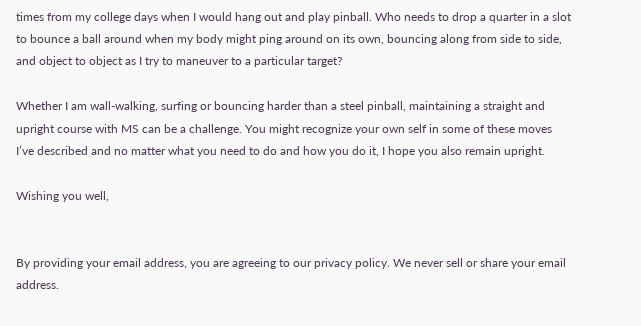times from my college days when I would hang out and play pinball. Who needs to drop a quarter in a slot to bounce a ball around when my body might ping around on its own, bouncing along from side to side, and object to object as I try to maneuver to a particular target?

Whether I am wall-walking, surfing or bouncing harder than a steel pinball, maintaining a straight and upright course with MS can be a challenge. You might recognize your own self in some of these moves I’ve described and no matter what you need to do and how you do it, I hope you also remain upright.

Wishing you well,


By providing your email address, you are agreeing to our privacy policy. We never sell or share your email address.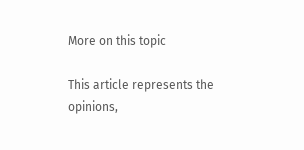More on this topic

This article represents the opinions,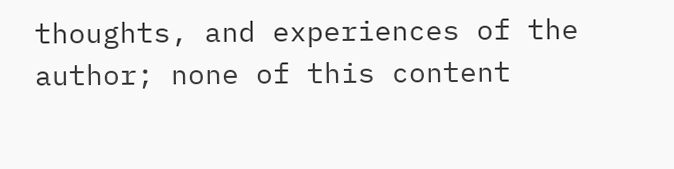thoughts, and experiences of the author; none of this content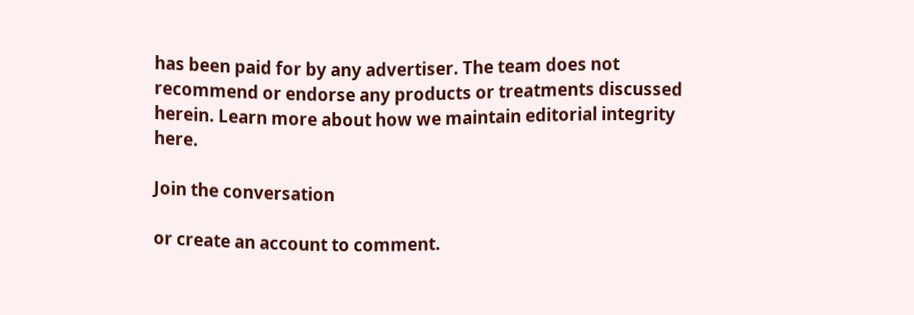has been paid for by any advertiser. The team does not recommend or endorse any products or treatments discussed herein. Learn more about how we maintain editorial integrity here.

Join the conversation

or create an account to comment.